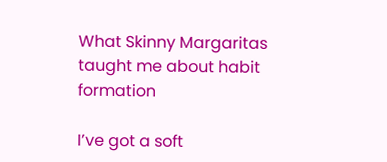What Skinny Margaritas taught me about habit formation

I’ve got a soft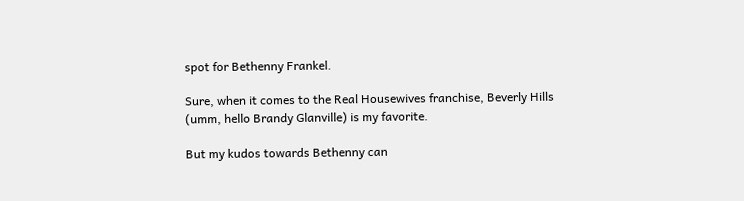spot for Bethenny Frankel.

Sure, when it comes to the Real Housewives franchise, Beverly Hills (umm, hello Brandy Glanville) is my favorite.

But my kudos towards Bethenny can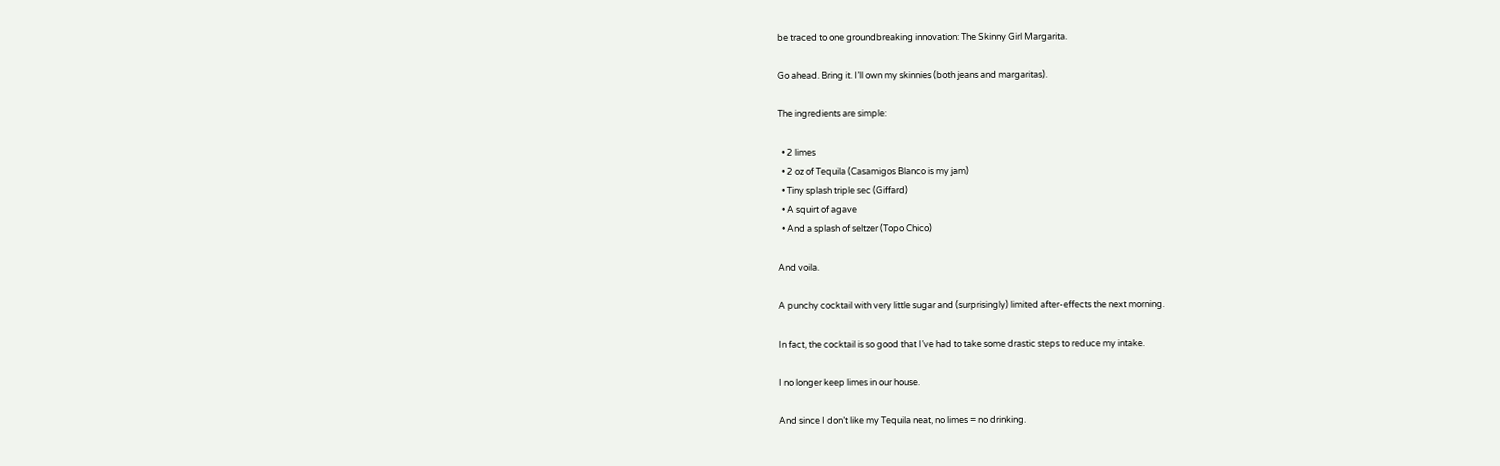be traced to one groundbreaking innovation: The Skinny Girl Margarita.

Go ahead. Bring it. I’ll own my skinnies (both jeans and margaritas).

The ingredients are simple:

  • 2 limes
  • 2 oz of Tequila (Casamigos Blanco is my jam)
  • Tiny splash triple sec (Giffard)
  • A squirt of agave
  • And a splash of seltzer (Topo Chico)

And voila.

A punchy cocktail with very little sugar and (surprisingly) limited after-effects the next morning.

In fact, the cocktail is so good that I’ve had to take some drastic steps to reduce my intake.

I no longer keep limes in our house.

And since I don’t like my Tequila neat, no limes = no drinking.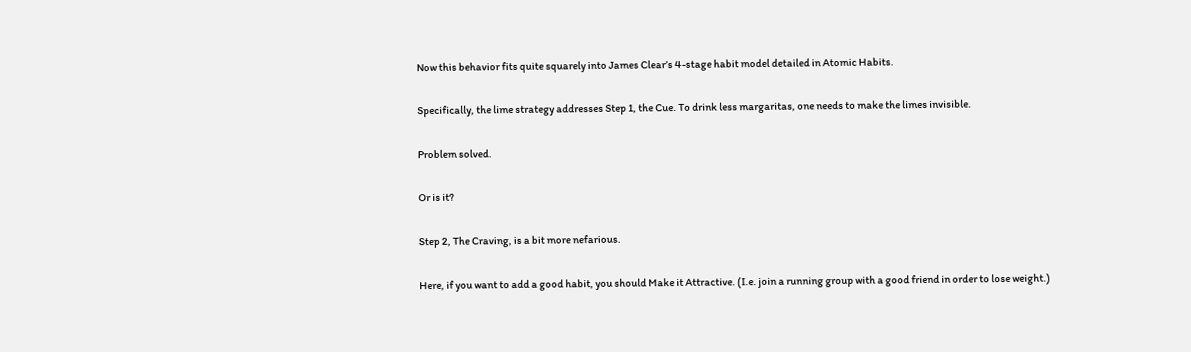Now this behavior fits quite squarely into James Clear’s 4-stage habit model detailed in Atomic Habits.

Specifically, the lime strategy addresses Step 1, the Cue. To drink less margaritas, one needs to make the limes invisible.

Problem solved.

Or is it?

Step 2, The Craving, is a bit more nefarious.

Here, if you want to add a good habit, you should Make it Attractive. (I.e. join a running group with a good friend in order to lose weight.)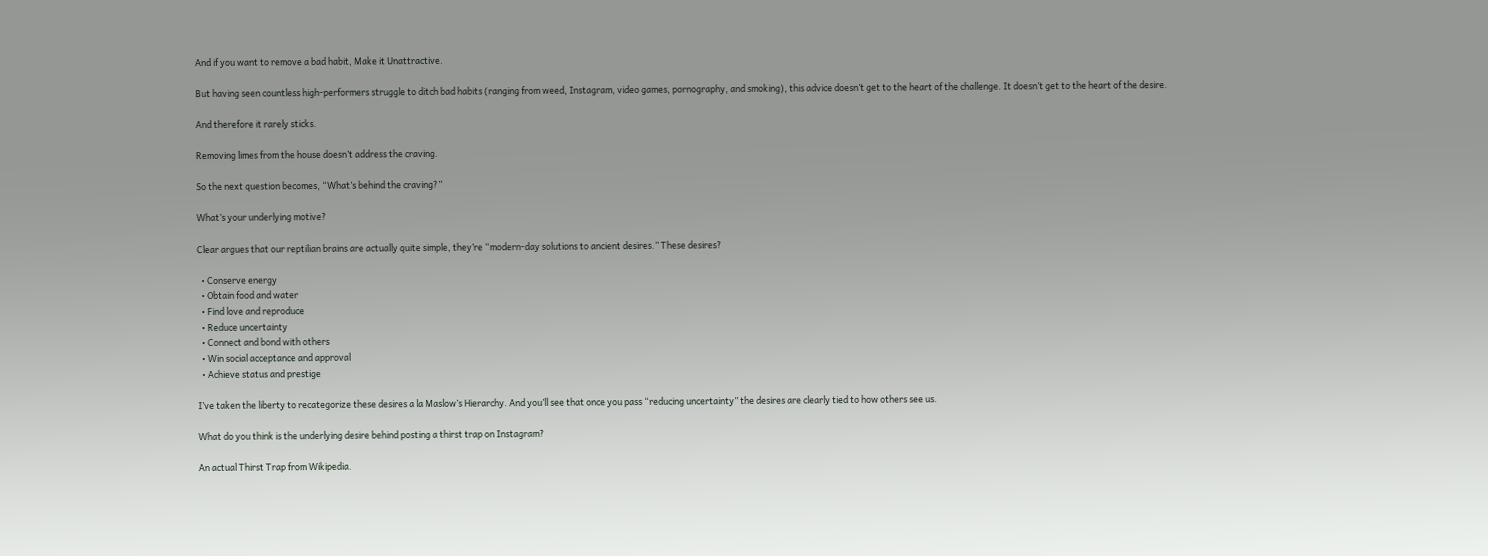And if you want to remove a bad habit, Make it Unattractive.

But having seen countless high-performers struggle to ditch bad habits (ranging from weed, Instagram, video games, pornography, and smoking), this advice doesn’t get to the heart of the challenge. It doesn’t get to the heart of the desire.

And therefore it rarely sticks.

Removing limes from the house doesn’t address the craving.

So the next question becomes, “What’s behind the craving?”

What’s your underlying motive?

Clear argues that our reptilian brains are actually quite simple, they’re “modern-day solutions to ancient desires.” These desires?

  • Conserve energy
  • Obtain food and water
  • Find love and reproduce
  • Reduce uncertainty
  • Connect and bond with others
  • Win social acceptance and approval
  • Achieve status and prestige

I’ve taken the liberty to recategorize these desires a la Maslow’s Hierarchy. And you’ll see that once you pass “reducing uncertainty” the desires are clearly tied to how others see us.

What do you think is the underlying desire behind posting a thirst trap on Instagram?

An actual Thirst Trap from Wikipedia.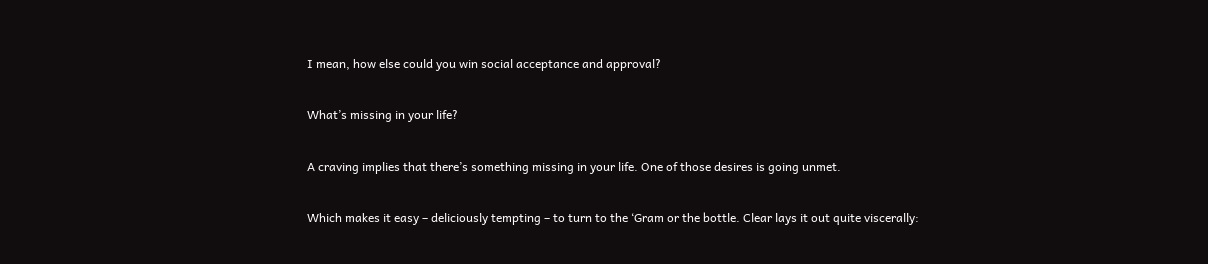I mean, how else could you win social acceptance and approval?

What’s missing in your life?

A craving implies that there’s something missing in your life. One of those desires is going unmet.

Which makes it easy – deliciously tempting – to turn to the ‘Gram or the bottle. Clear lays it out quite viscerally: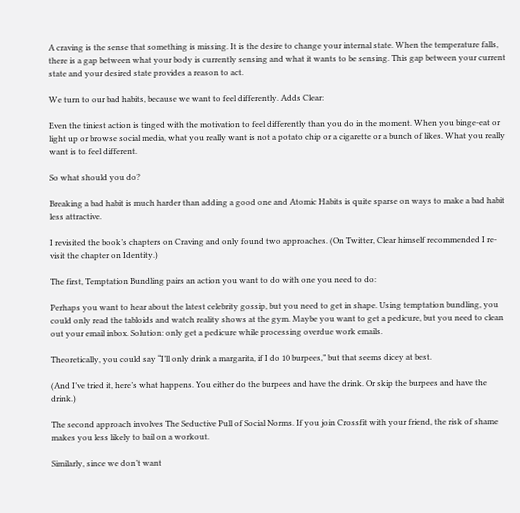A craving is the sense that something is missing. It is the desire to change your internal state. When the temperature falls, there is a gap between what your body is currently sensing and what it wants to be sensing. This gap between your current state and your desired state provides a reason to act.

We turn to our bad habits, because we want to feel differently. Adds Clear:

Even the tiniest action is tinged with the motivation to feel differently than you do in the moment. When you binge-eat or light up or browse social media, what you really want is not a potato chip or a cigarette or a bunch of likes. What you really want is to feel different.

So what should you do?

Breaking a bad habit is much harder than adding a good one and Atomic Habits is quite sparse on ways to make a bad habit less attractive.

I revisited the book’s chapters on Craving and only found two approaches. (On Twitter, Clear himself recommended I re-visit the chapter on Identity.)

The first, Temptation Bundling pairs an action you want to do with one you need to do:

Perhaps you want to hear about the latest celebrity gossip, but you need to get in shape. Using temptation bundling, you could only read the tabloids and watch reality shows at the gym. Maybe you want to get a pedicure, but you need to clean out your email inbox. Solution: only get a pedicure while processing overdue work emails.

Theoretically, you could say “I’ll only drink a margarita, if I do 10 burpees,” but that seems dicey at best.

(And I’ve tried it, here’s what happens. You either do the burpees and have the drink. Or skip the burpees and have the drink.)

The second approach involves The Seductive Pull of Social Norms. If you join Crossfit with your friend, the risk of shame makes you less likely to bail on a workout.

Similarly, since we don’t want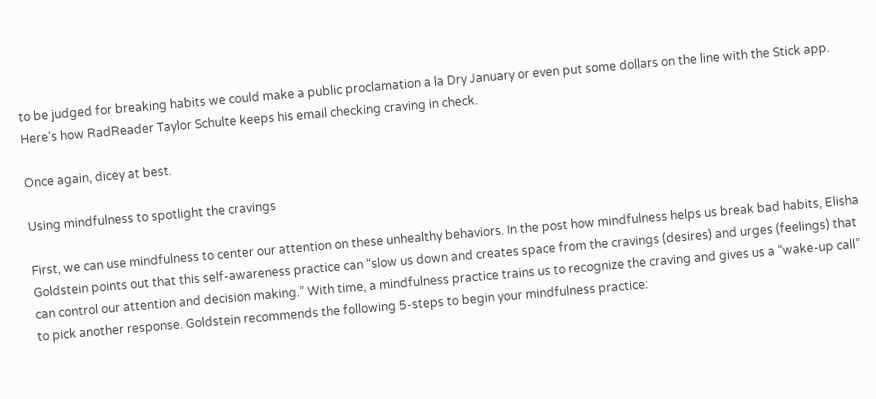to be judged for breaking habits we could make a public proclamation a la Dry January or even put some dollars on the line with the Stick app. Here’s how RadReader Taylor Schulte keeps his email checking craving in check.

Once again, dicey at best.

Using mindfulness to spotlight the cravings

First, we can use mindfulness to center our attention on these unhealthy behaviors. In the post how mindfulness helps us break bad habits, Elisha Goldstein points out that this self-awareness practice can “slow us down and creates space from the cravings (desires) and urges (feelings) that can control our attention and decision making.” With time, a mindfulness practice trains us to recognize the craving and gives us a “wake-up call” to pick another response. Goldstein recommends the following 5-steps to begin your mindfulness practice: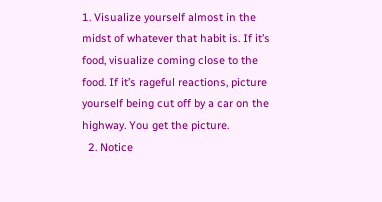1. Visualize yourself almost in the midst of whatever that habit is. If it’s food, visualize coming close to the food. If it’s rageful reactions, picture yourself being cut off by a car on the highway. You get the picture.
  2. Notice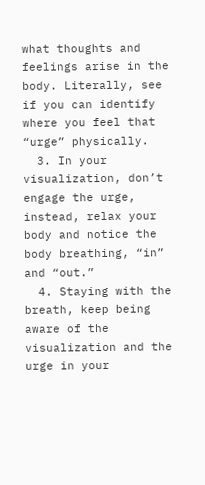what thoughts and feelings arise in the body. Literally, see if you can identify where you feel that “urge” physically.
  3. In your visualization, don’t engage the urge, instead, relax your body and notice the body breathing, “in” and “out.”
  4. Staying with the breath, keep being aware of the visualization and the urge in your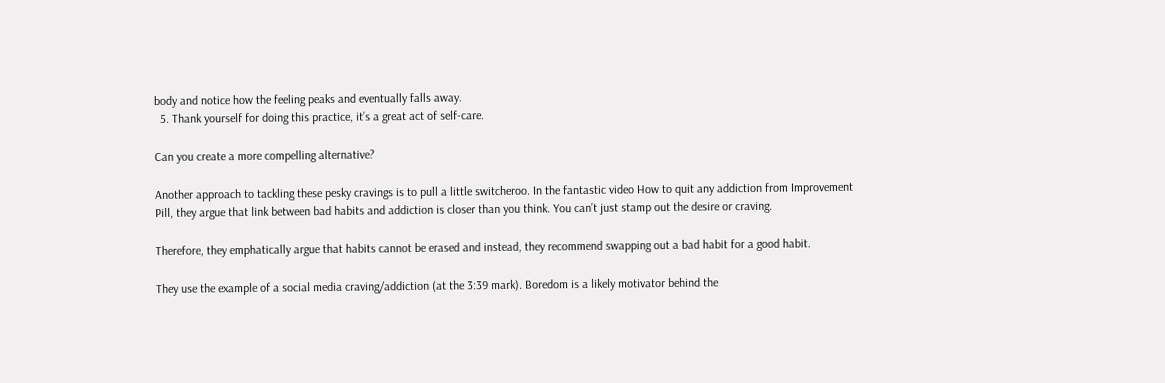body and notice how the feeling peaks and eventually falls away.
  5. Thank yourself for doing this practice, it’s a great act of self-care.

Can you create a more compelling alternative?

Another approach to tackling these pesky cravings is to pull a little switcheroo. In the fantastic video How to quit any addiction from Improvement Pill, they argue that link between bad habits and addiction is closer than you think. You can’t just stamp out the desire or craving.

Therefore, they emphatically argue that habits cannot be erased and instead, they recommend swapping out a bad habit for a good habit.

They use the example of a social media craving/addiction (at the 3:39 mark). Boredom is a likely motivator behind the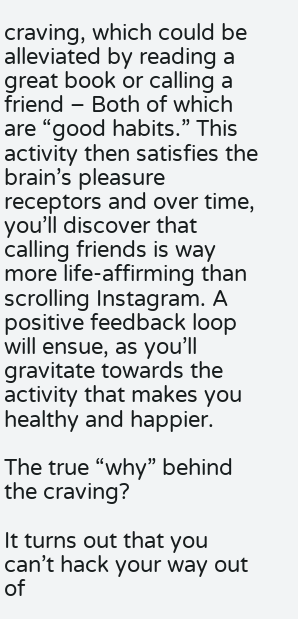craving, which could be alleviated by reading a great book or calling a friend – Both of which are “good habits.” This activity then satisfies the brain’s pleasure receptors and over time, you’ll discover that calling friends is way more life-affirming than scrolling Instagram. A positive feedback loop will ensue, as you’ll gravitate towards the activity that makes you healthy and happier.

The true “why” behind the craving?

It turns out that you can’t hack your way out of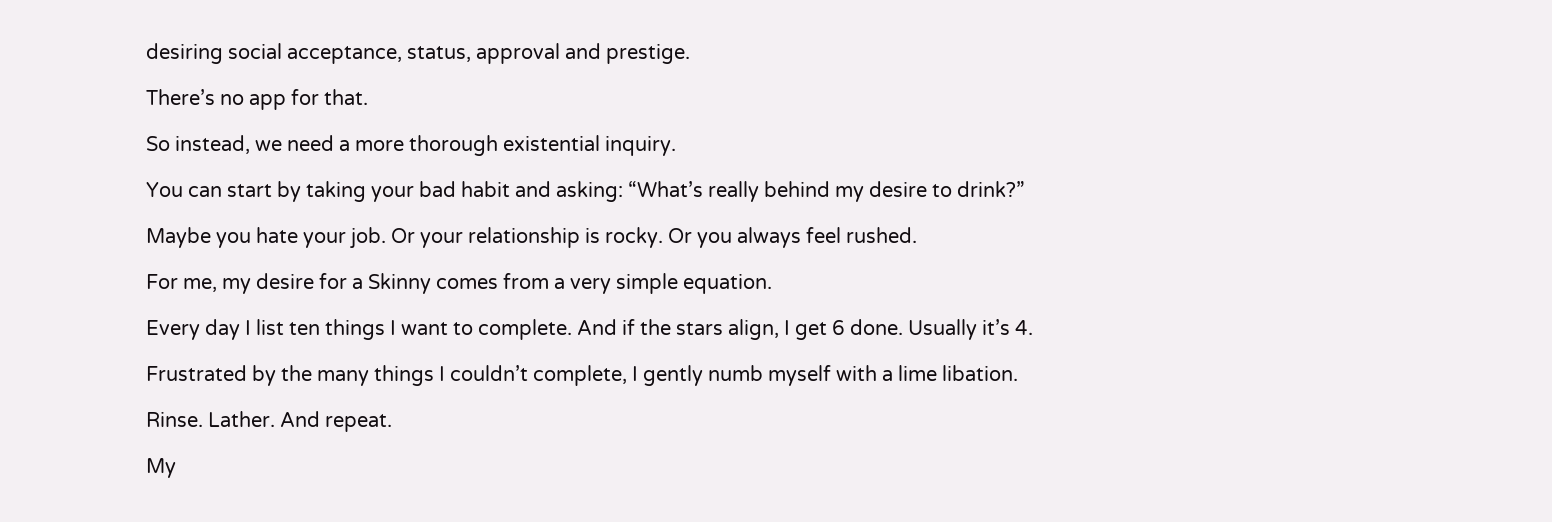desiring social acceptance, status, approval and prestige.

There’s no app for that.

So instead, we need a more thorough existential inquiry.

You can start by taking your bad habit and asking: “What’s really behind my desire to drink?”

Maybe you hate your job. Or your relationship is rocky. Or you always feel rushed.

For me, my desire for a Skinny comes from a very simple equation.

Every day I list ten things I want to complete. And if the stars align, I get 6 done. Usually it’s 4.

Frustrated by the many things I couldn’t complete, I gently numb myself with a lime libation.

Rinse. Lather. And repeat.

My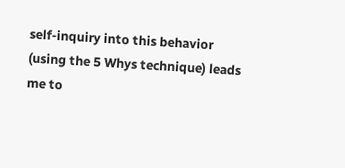self-inquiry into this behavior (using the 5 Whys technique) leads me to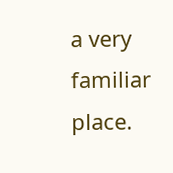a very familiar place.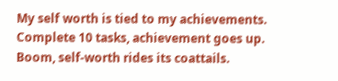My self worth is tied to my achievements. Complete 10 tasks, achievement goes up. Boom, self-worth rides its coattails.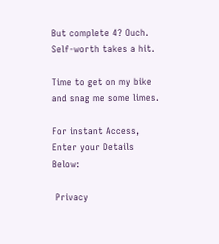But complete 4? Ouch. Self-worth takes a hit.

Time to get on my bike and snag me some limes.

For instant Access, Enter your Details Below:

 Privacy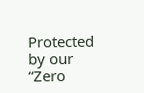Protected by our “Zero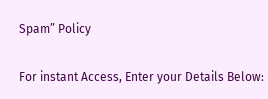Spam” Policy

For instant Access, Enter your Details Below: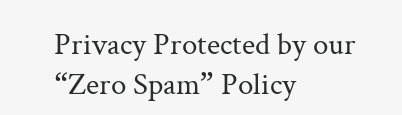Privacy Protected by our “Zero Spam” Policy